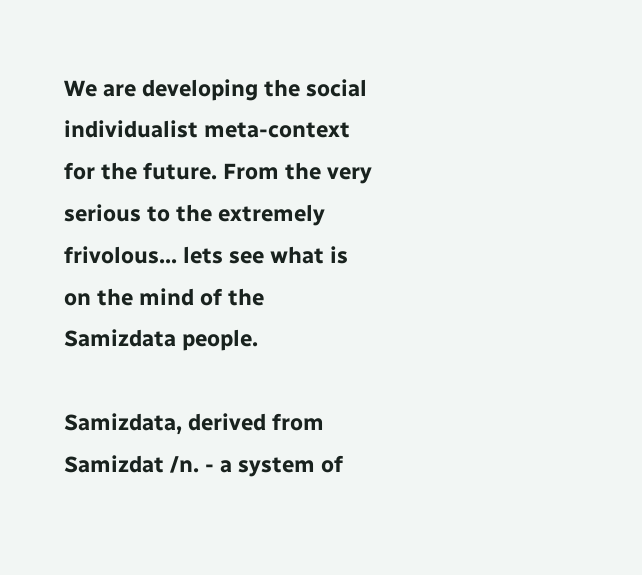We are developing the social individualist meta-context for the future. From the very serious to the extremely frivolous... lets see what is on the mind of the Samizdata people.

Samizdata, derived from Samizdat /n. - a system of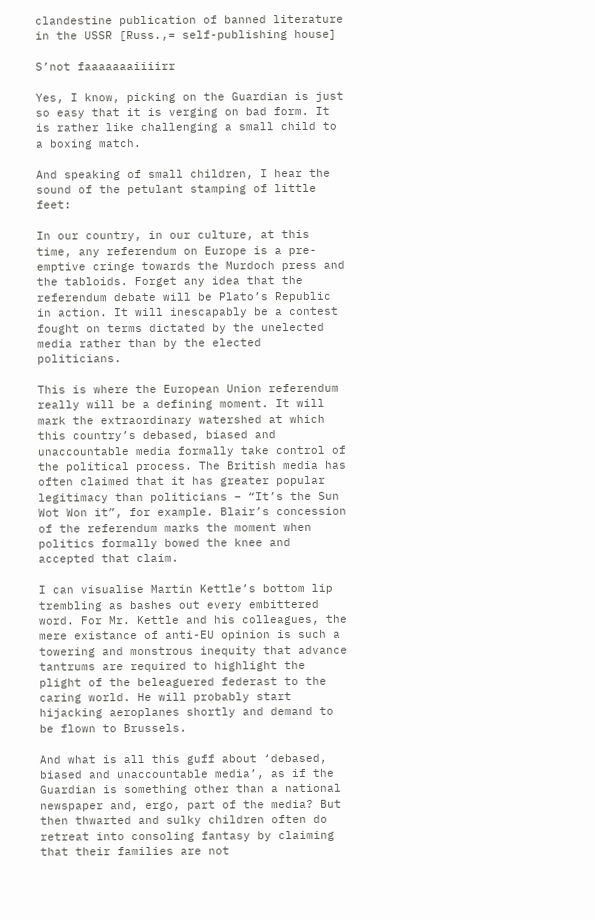clandestine publication of banned literature in the USSR [Russ.,= self-publishing house]

S’not faaaaaaaiiiirr

Yes, I know, picking on the Guardian is just so easy that it is verging on bad form. It is rather like challenging a small child to a boxing match.

And speaking of small children, I hear the sound of the petulant stamping of little feet:

In our country, in our culture, at this time, any referendum on Europe is a pre-emptive cringe towards the Murdoch press and the tabloids. Forget any idea that the referendum debate will be Plato’s Republic in action. It will inescapably be a contest fought on terms dictated by the unelected media rather than by the elected politicians.

This is where the European Union referendum really will be a defining moment. It will mark the extraordinary watershed at which this country’s debased, biased and unaccountable media formally take control of the political process. The British media has often claimed that it has greater popular legitimacy than politicians – “It’s the Sun Wot Won it”, for example. Blair’s concession of the referendum marks the moment when politics formally bowed the knee and accepted that claim.

I can visualise Martin Kettle’s bottom lip trembling as bashes out every embittered word. For Mr. Kettle and his colleagues, the mere existance of anti-EU opinion is such a towering and monstrous inequity that advance tantrums are required to highlight the plight of the beleaguered federast to the caring world. He will probably start hijacking aeroplanes shortly and demand to be flown to Brussels.

And what is all this guff about ‘debased, biased and unaccountable media’, as if the Guardian is something other than a national newspaper and, ergo, part of the media? But then thwarted and sulky children often do retreat into consoling fantasy by claiming that their families are not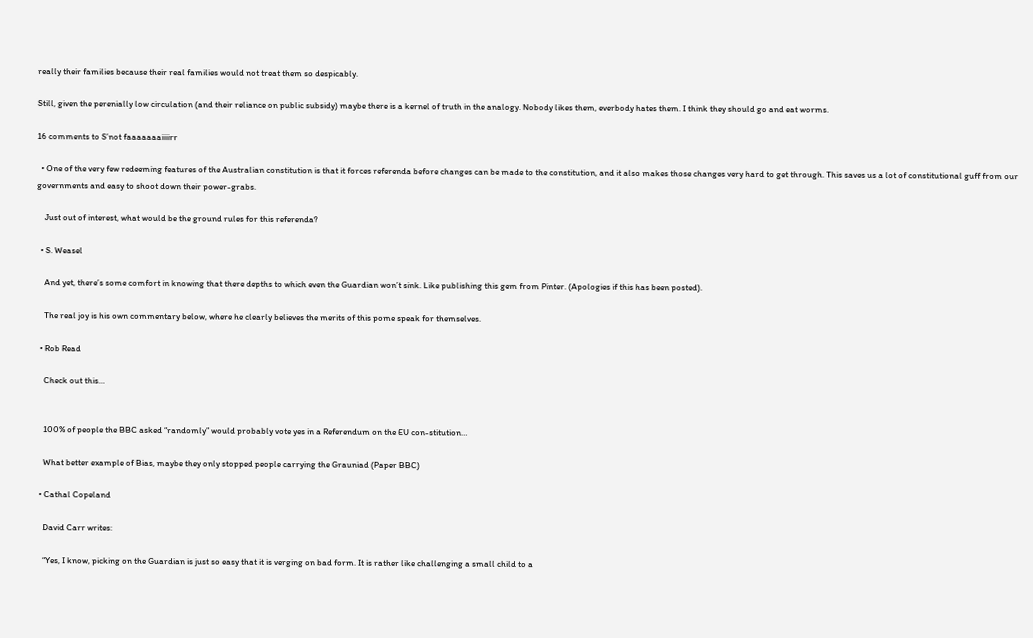really their families because their real families would not treat them so despicably.

Still, given the perenially low circulation (and their reliance on public subsidy) maybe there is a kernel of truth in the analogy. Nobody likes them, everbody hates them. I think they should go and eat worms.

16 comments to S’not faaaaaaaiiiirr

  • One of the very few redeeming features of the Australian constitution is that it forces referenda before changes can be made to the constitution, and it also makes those changes very hard to get through. This saves us a lot of constitutional guff from our governments and easy to shoot down their power-grabs.

    Just out of interest, what would be the ground rules for this referenda?

  • S. Weasel

    And yet, there’s some comfort in knowing that there depths to which even the Guardian won’t sink. Like publishing this gem from Pinter. (Apologies if this has been posted).

    The real joy is his own commentary below, where he clearly believes the merits of this pome speak for themselves.

  • Rob Read

    Check out this…


    100% of people the BBC asked “randomly” would probably vote yes in a Referendum on the EU con-stitution…

    What better example of Bias, maybe they only stopped people carrying the Grauniad (Paper BBC)

  • Cathal Copeland

    David Carr writes:

    “Yes, I know, picking on the Guardian is just so easy that it is verging on bad form. It is rather like challenging a small child to a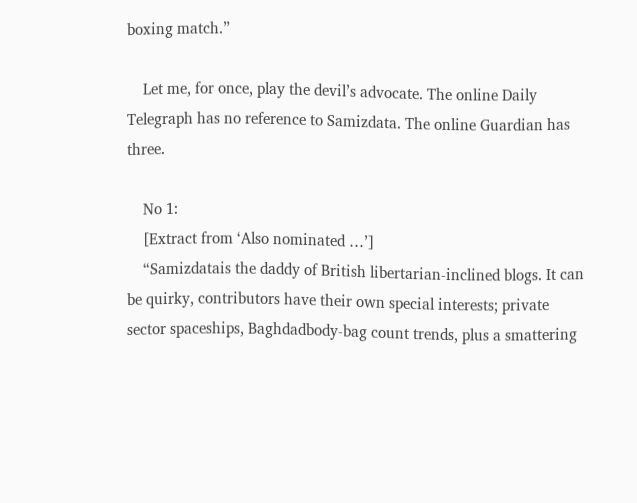boxing match.”

    Let me, for once, play the devil’s advocate. The online Daily Telegraph has no reference to Samizdata. The online Guardian has three.

    No 1:
    [Extract from ‘Also nominated …’]
    “Samizdatais the daddy of British libertarian-inclined blogs. It can be quirky, contributors have their own special interests; private sector spaceships, Baghdadbody-bag count trends, plus a smattering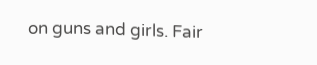on guns and girls. Fair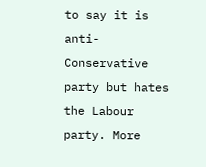to say it is anti-Conservative party but hates the Labour party. More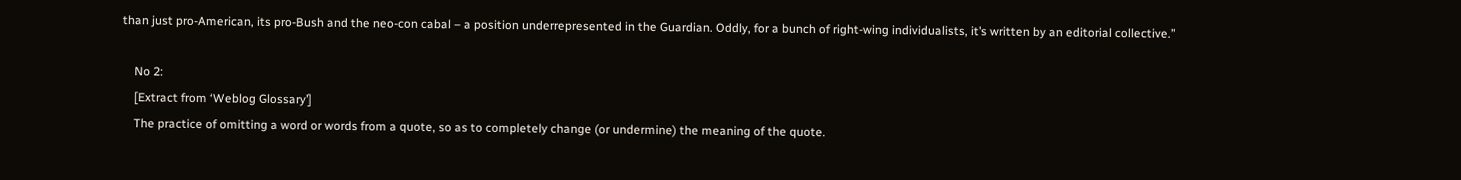than just pro-American, its pro-Bush and the neo-con cabal – a position underrepresented in the Guardian. Oddly, for a bunch of right-wing individualists, it’s written by an editorial collective.”

    No 2:
    [Extract from ‘Weblog Glossary’]
    The practice of omitting a word or words from a quote, so as to completely change (or undermine) the meaning of the quote.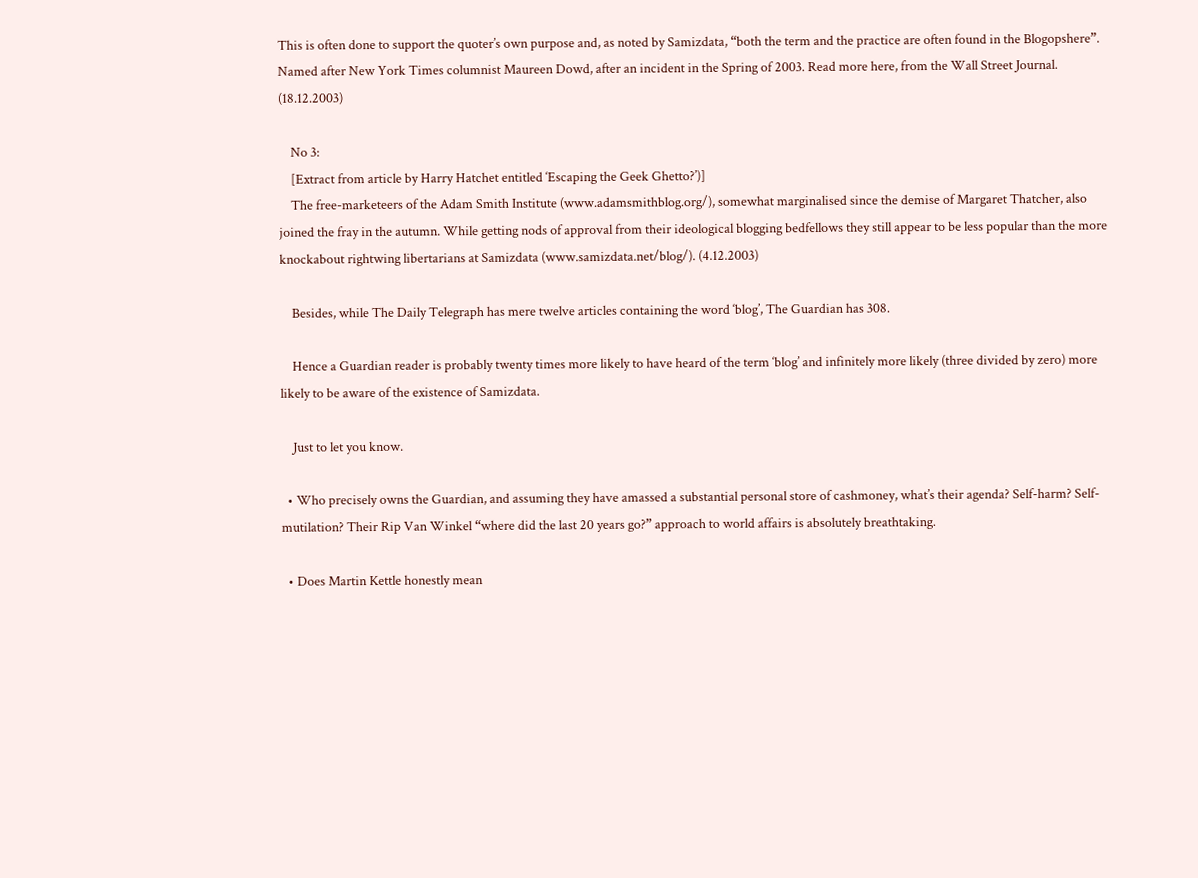This is often done to support the quoter’s own purpose and, as noted by Samizdata, “both the term and the practice are often found in the Blogopshere”. Named after New York Times columnist Maureen Dowd, after an incident in the Spring of 2003. Read more here, from the Wall Street Journal. (18.12.2003)

    No 3:
    [Extract from article by Harry Hatchet entitled ‘Escaping the Geek Ghetto?’)]
    The free-marketeers of the Adam Smith Institute (www.adamsmithblog.org/), somewhat marginalised since the demise of Margaret Thatcher, also joined the fray in the autumn. While getting nods of approval from their ideological blogging bedfellows they still appear to be less popular than the more knockabout rightwing libertarians at Samizdata (www.samizdata.net/blog/). (4.12.2003)

    Besides, while The Daily Telegraph has mere twelve articles containing the word ‘blog’, The Guardian has 308.

    Hence a Guardian reader is probably twenty times more likely to have heard of the term ‘blog’ and infinitely more likely (three divided by zero) more likely to be aware of the existence of Samizdata.

    Just to let you know.

  • Who precisely owns the Guardian, and assuming they have amassed a substantial personal store of cashmoney, what’s their agenda? Self-harm? Self-mutilation? Their Rip Van Winkel “where did the last 20 years go?” approach to world affairs is absolutely breathtaking.

  • Does Martin Kettle honestly mean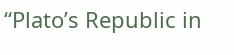“Plato’s Republic in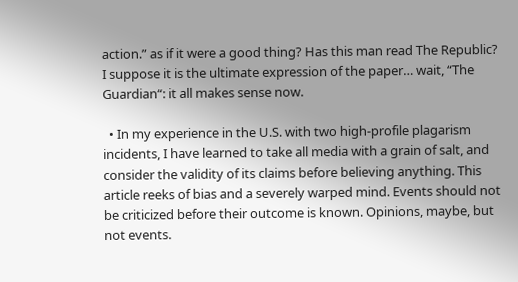action.” as if it were a good thing? Has this man read The Republic? I suppose it is the ultimate expression of the paper… wait, “The Guardian“: it all makes sense now.

  • In my experience in the U.S. with two high-profile plagarism incidents, I have learned to take all media with a grain of salt, and consider the validity of its claims before believing anything. This article reeks of bias and a severely warped mind. Events should not be criticized before their outcome is known. Opinions, maybe, but not events.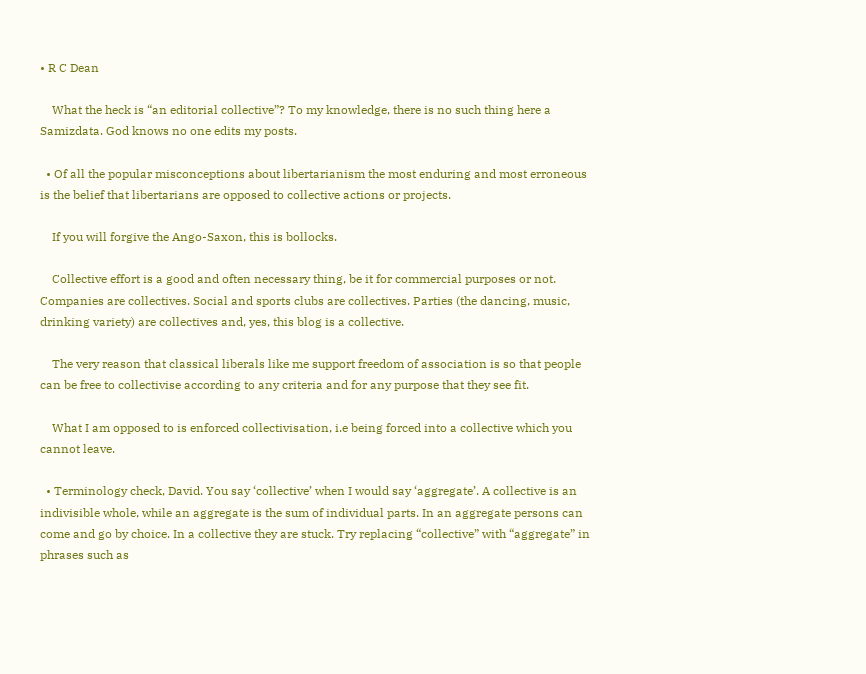• R C Dean

    What the heck is “an editorial collective”? To my knowledge, there is no such thing here a Samizdata. God knows no one edits my posts.

  • Of all the popular misconceptions about libertarianism the most enduring and most erroneous is the belief that libertarians are opposed to collective actions or projects.

    If you will forgive the Ango-Saxon, this is bollocks.

    Collective effort is a good and often necessary thing, be it for commercial purposes or not. Companies are collectives. Social and sports clubs are collectives. Parties (the dancing, music, drinking variety) are collectives and, yes, this blog is a collective.

    The very reason that classical liberals like me support freedom of association is so that people can be free to collectivise according to any criteria and for any purpose that they see fit.

    What I am opposed to is enforced collectivisation, i.e being forced into a collective which you cannot leave.

  • Terminology check, David. You say ‘collective’ when I would say ‘aggregate’. A collective is an indivisible whole, while an aggregate is the sum of individual parts. In an aggregate persons can come and go by choice. In a collective they are stuck. Try replacing “collective” with “aggregate” in phrases such as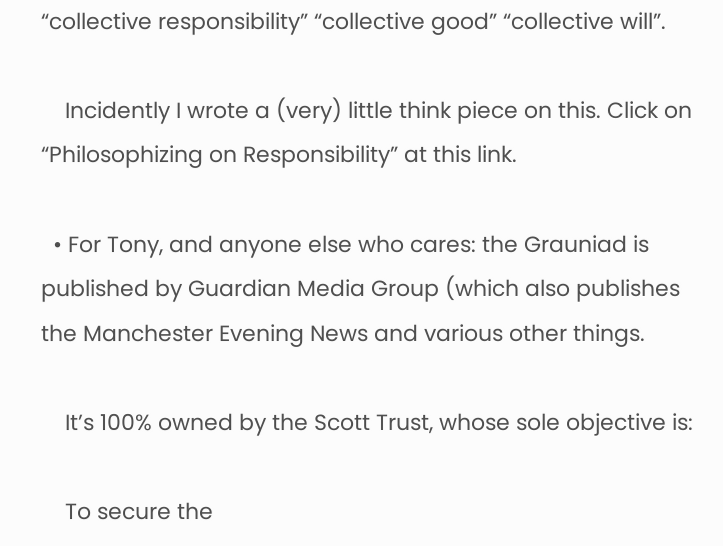“collective responsibility” “collective good” “collective will”.

    Incidently I wrote a (very) little think piece on this. Click on “Philosophizing on Responsibility” at this link.

  • For Tony, and anyone else who cares: the Grauniad is published by Guardian Media Group (which also publishes the Manchester Evening News and various other things.

    It’s 100% owned by the Scott Trust, whose sole objective is:

    To secure the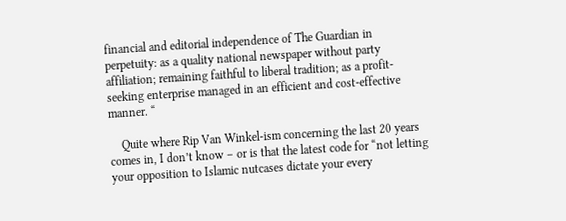financial and editorial independence of The Guardian in perpetuity: as a quality national newspaper without party affiliation; remaining faithful to liberal tradition; as a profit-seeking enterprise managed in an efficient and cost-effective manner. “

    Quite where Rip Van Winkel-ism concerning the last 20 years comes in, I don’t know – or is that the latest code for “not letting your opposition to Islamic nutcases dictate your every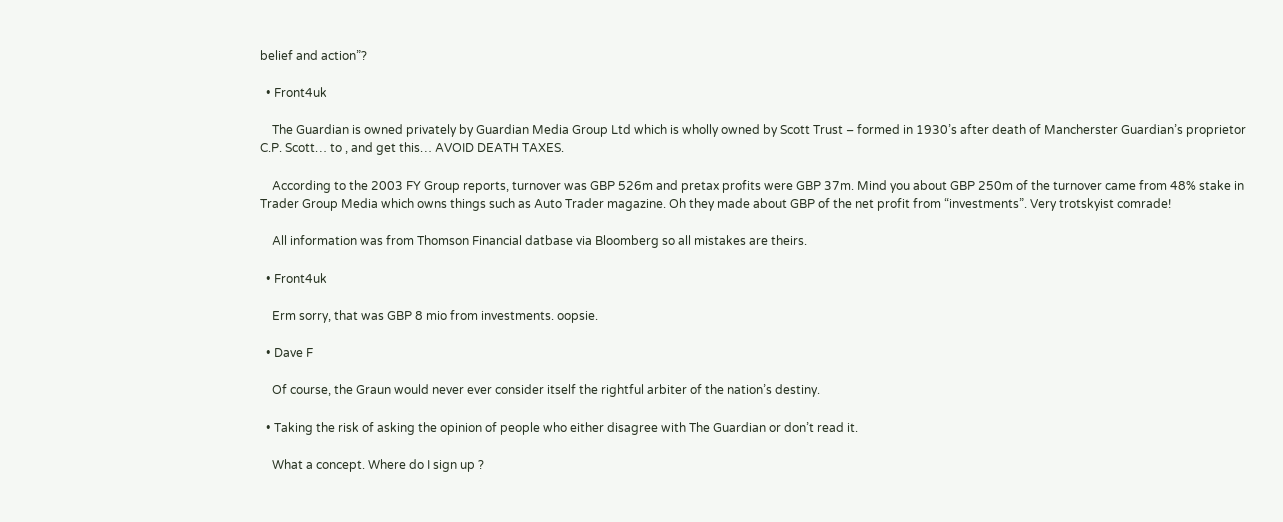belief and action”?

  • Front4uk

    The Guardian is owned privately by Guardian Media Group Ltd which is wholly owned by Scott Trust – formed in 1930’s after death of Mancherster Guardian’s proprietor C.P. Scott… to , and get this… AVOID DEATH TAXES.

    According to the 2003 FY Group reports, turnover was GBP 526m and pretax profits were GBP 37m. Mind you about GBP 250m of the turnover came from 48% stake in Trader Group Media which owns things such as Auto Trader magazine. Oh they made about GBP of the net profit from “investments”. Very trotskyist comrade!

    All information was from Thomson Financial datbase via Bloomberg so all mistakes are theirs.

  • Front4uk

    Erm sorry, that was GBP 8 mio from investments. oopsie.

  • Dave F

    Of course, the Graun would never ever consider itself the rightful arbiter of the nation’s destiny.

  • Taking the risk of asking the opinion of people who either disagree with The Guardian or don’t read it.

    What a concept. Where do I sign up ?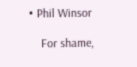• Phil Winsor

    For shame,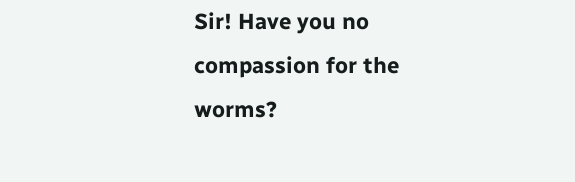Sir! Have you no compassion for the worms?